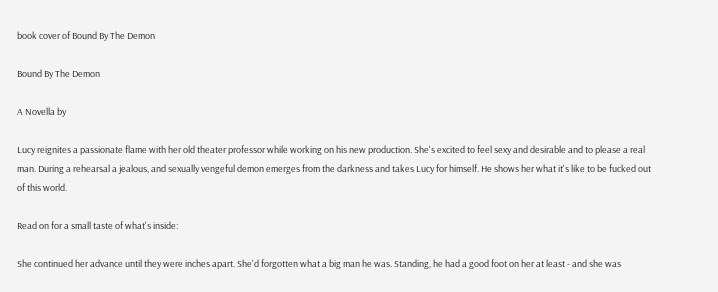book cover of Bound By The Demon

Bound By The Demon

A Novella by

Lucy reignites a passionate flame with her old theater professor while working on his new production. She's excited to feel sexy and desirable and to please a real man. During a rehearsal a jealous, and sexually vengeful demon emerges from the darkness and takes Lucy for himself. He shows her what it's like to be fucked out of this world.

Read on for a small taste of what's inside:

She continued her advance until they were inches apart. She'd forgotten what a big man he was. Standing, he had a good foot on her at least - and she was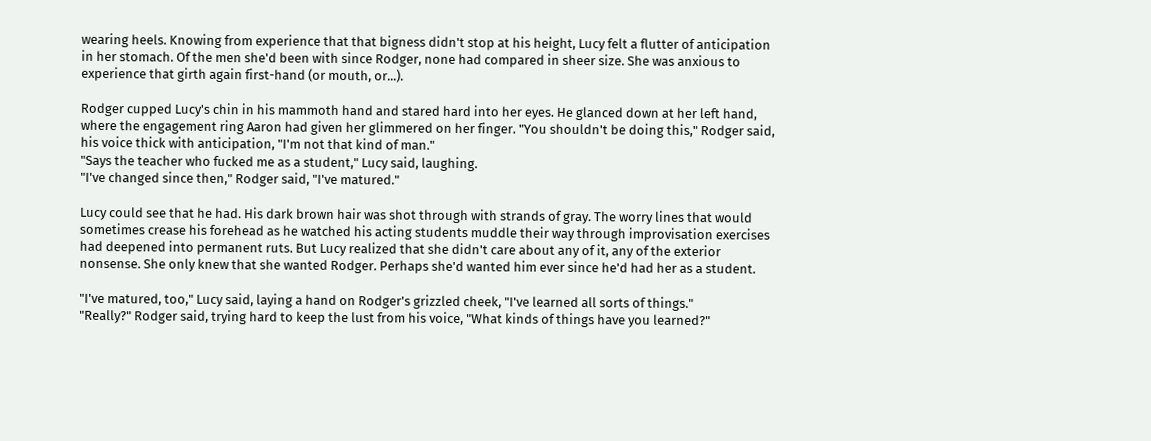wearing heels. Knowing from experience that that bigness didn't stop at his height, Lucy felt a flutter of anticipation in her stomach. Of the men she'd been with since Rodger, none had compared in sheer size. She was anxious to experience that girth again first-hand (or mouth, or...).

Rodger cupped Lucy's chin in his mammoth hand and stared hard into her eyes. He glanced down at her left hand, where the engagement ring Aaron had given her glimmered on her finger. "You shouldn't be doing this," Rodger said, his voice thick with anticipation, "I'm not that kind of man."
"Says the teacher who fucked me as a student," Lucy said, laughing.
"I've changed since then," Rodger said, "I've matured."

Lucy could see that he had. His dark brown hair was shot through with strands of gray. The worry lines that would sometimes crease his forehead as he watched his acting students muddle their way through improvisation exercises had deepened into permanent ruts. But Lucy realized that she didn't care about any of it, any of the exterior nonsense. She only knew that she wanted Rodger. Perhaps she'd wanted him ever since he'd had her as a student.

"I've matured, too," Lucy said, laying a hand on Rodger's grizzled cheek, "I've learned all sorts of things."
"Really?" Rodger said, trying hard to keep the lust from his voice, "What kinds of things have you learned?"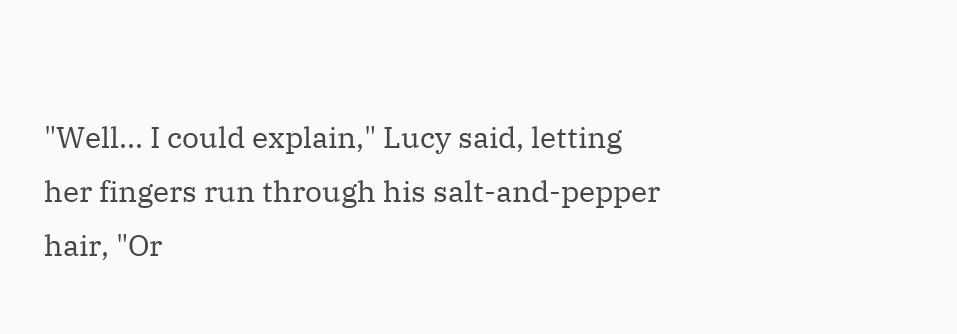"Well... I could explain," Lucy said, letting her fingers run through his salt-and-pepper hair, "Or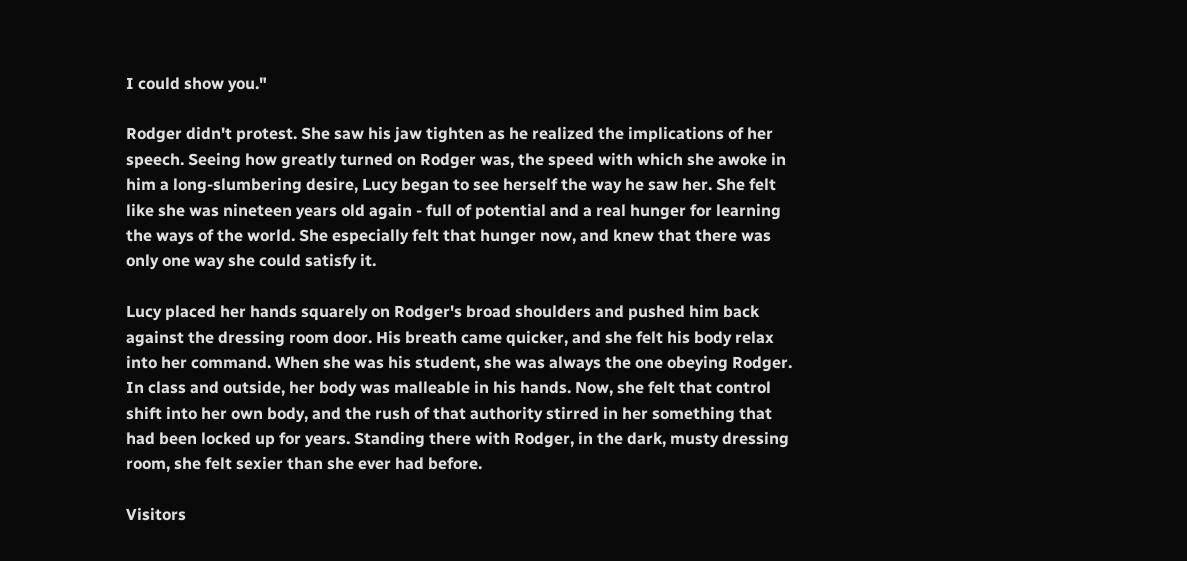I could show you."

Rodger didn't protest. She saw his jaw tighten as he realized the implications of her speech. Seeing how greatly turned on Rodger was, the speed with which she awoke in him a long-slumbering desire, Lucy began to see herself the way he saw her. She felt like she was nineteen years old again - full of potential and a real hunger for learning the ways of the world. She especially felt that hunger now, and knew that there was only one way she could satisfy it.

Lucy placed her hands squarely on Rodger's broad shoulders and pushed him back against the dressing room door. His breath came quicker, and she felt his body relax into her command. When she was his student, she was always the one obeying Rodger. In class and outside, her body was malleable in his hands. Now, she felt that control shift into her own body, and the rush of that authority stirred in her something that had been locked up for years. Standing there with Rodger, in the dark, musty dressing room, she felt sexier than she ever had before.

Visitors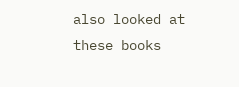also looked at these books